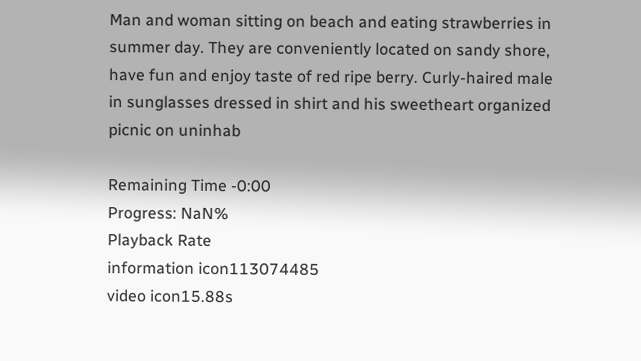Man and woman sitting on beach and eating strawberries in summer day. They are conveniently located on sandy shore, have fun and enjoy taste of red ripe berry. Curly-haired male in sunglasses dressed in shirt and his sweetheart organized picnic on uninhab

Remaining Time -0:00
Progress: NaN%
Playback Rate
information icon113074485
video icon15.88s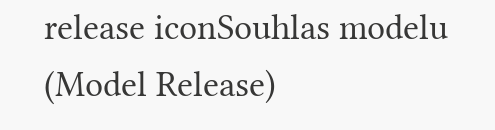release iconSouhlas modelu (Model Release)